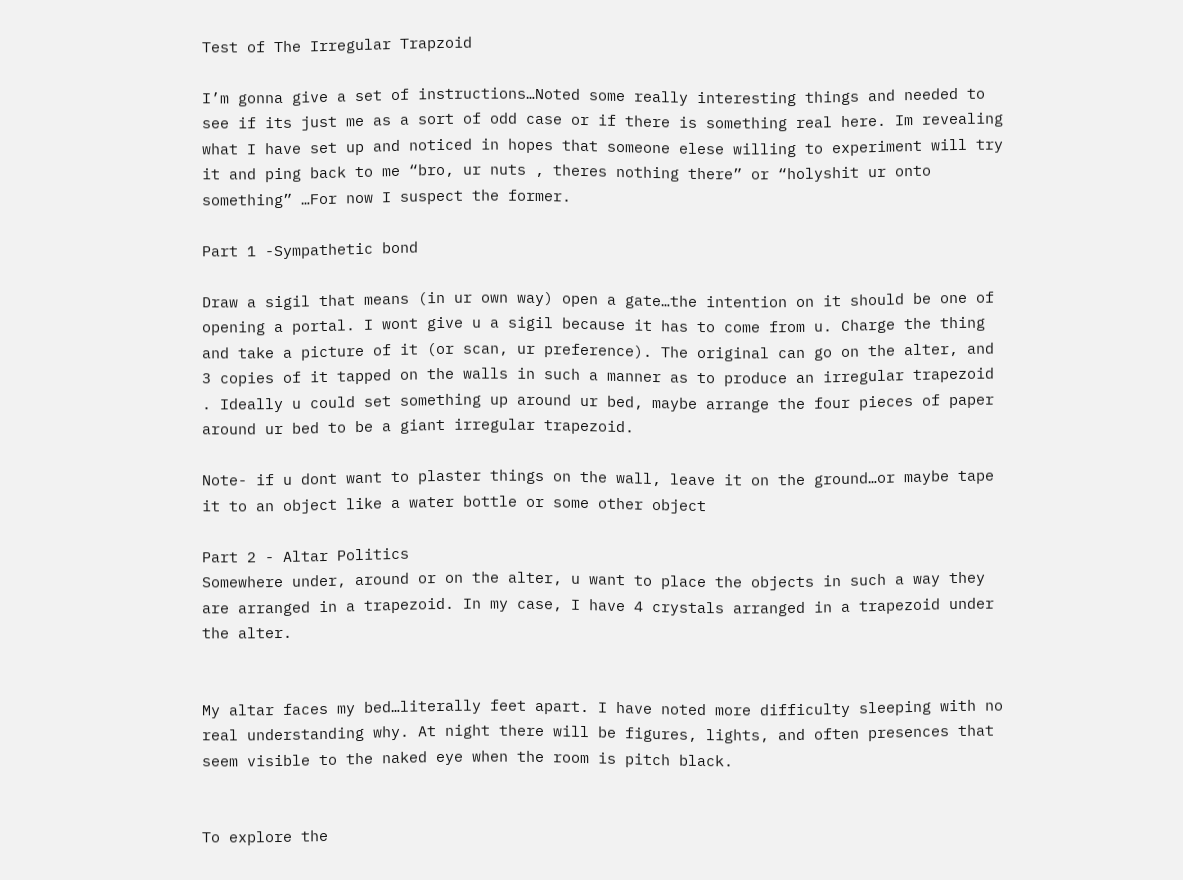Test of The Irregular Trapzoid

I’m gonna give a set of instructions…Noted some really interesting things and needed to see if its just me as a sort of odd case or if there is something real here. Im revealing what I have set up and noticed in hopes that someone elese willing to experiment will try it and ping back to me “bro, ur nuts , theres nothing there” or “holyshit ur onto something” …For now I suspect the former.

Part 1 -Sympathetic bond

Draw a sigil that means (in ur own way) open a gate…the intention on it should be one of opening a portal. I wont give u a sigil because it has to come from u. Charge the thing and take a picture of it (or scan, ur preference). The original can go on the alter, and 3 copies of it tapped on the walls in such a manner as to produce an irregular trapezoid . Ideally u could set something up around ur bed, maybe arrange the four pieces of paper around ur bed to be a giant irregular trapezoid.

Note- if u dont want to plaster things on the wall, leave it on the ground…or maybe tape it to an object like a water bottle or some other object

Part 2 - Altar Politics
Somewhere under, around or on the alter, u want to place the objects in such a way they are arranged in a trapezoid. In my case, I have 4 crystals arranged in a trapezoid under the alter.


My altar faces my bed…literally feet apart. I have noted more difficulty sleeping with no real understanding why. At night there will be figures, lights, and often presences that seem visible to the naked eye when the room is pitch black.


To explore the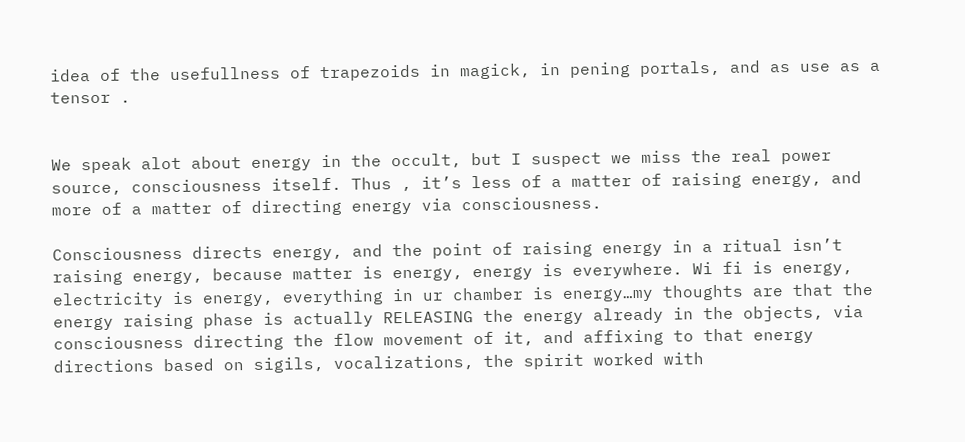idea of the usefullness of trapezoids in magick, in pening portals, and as use as a tensor .


We speak alot about energy in the occult, but I suspect we miss the real power source, consciousness itself. Thus , it’s less of a matter of raising energy, and more of a matter of directing energy via consciousness.

Consciousness directs energy, and the point of raising energy in a ritual isn’t raising energy, because matter is energy, energy is everywhere. Wi fi is energy, electricity is energy, everything in ur chamber is energy…my thoughts are that the energy raising phase is actually RELEASING the energy already in the objects, via consciousness directing the flow movement of it, and affixing to that energy directions based on sigils, vocalizations, the spirit worked with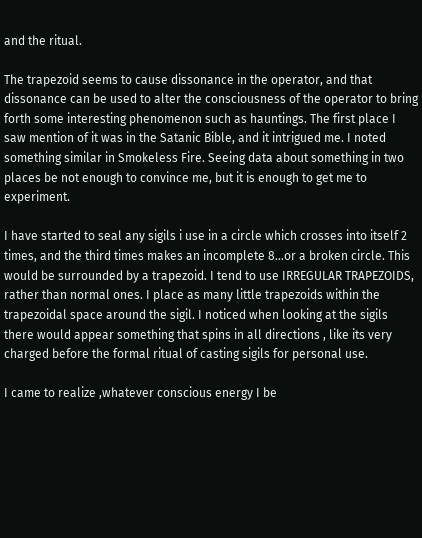and the ritual.

The trapezoid seems to cause dissonance in the operator, and that dissonance can be used to alter the consciousness of the operator to bring forth some interesting phenomenon such as hauntings. The first place I saw mention of it was in the Satanic Bible, and it intrigued me. I noted something similar in Smokeless Fire. Seeing data about something in two places be not enough to convince me, but it is enough to get me to experiment.

I have started to seal any sigils i use in a circle which crosses into itself 2 times, and the third times makes an incomplete 8…or a broken circle. This would be surrounded by a trapezoid. I tend to use IRREGULAR TRAPEZOIDS, rather than normal ones. I place as many little trapezoids within the trapezoidal space around the sigil. I noticed when looking at the sigils there would appear something that spins in all directions , like its very charged before the formal ritual of casting sigils for personal use.

I came to realize ,whatever conscious energy I be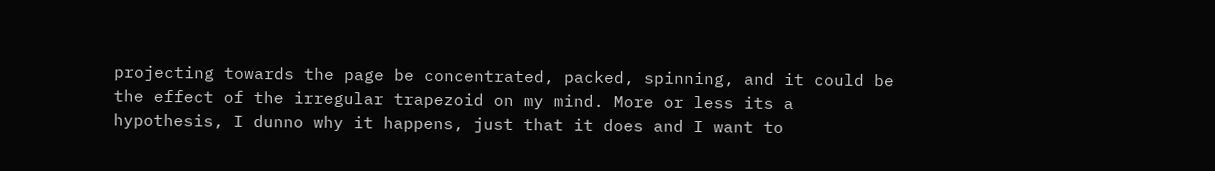projecting towards the page be concentrated, packed, spinning, and it could be the effect of the irregular trapezoid on my mind. More or less its a hypothesis, I dunno why it happens, just that it does and I want to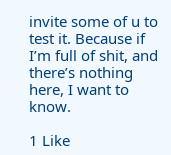invite some of u to test it. Because if I’m full of shit, and there’s nothing here, I want to know.

1 Like